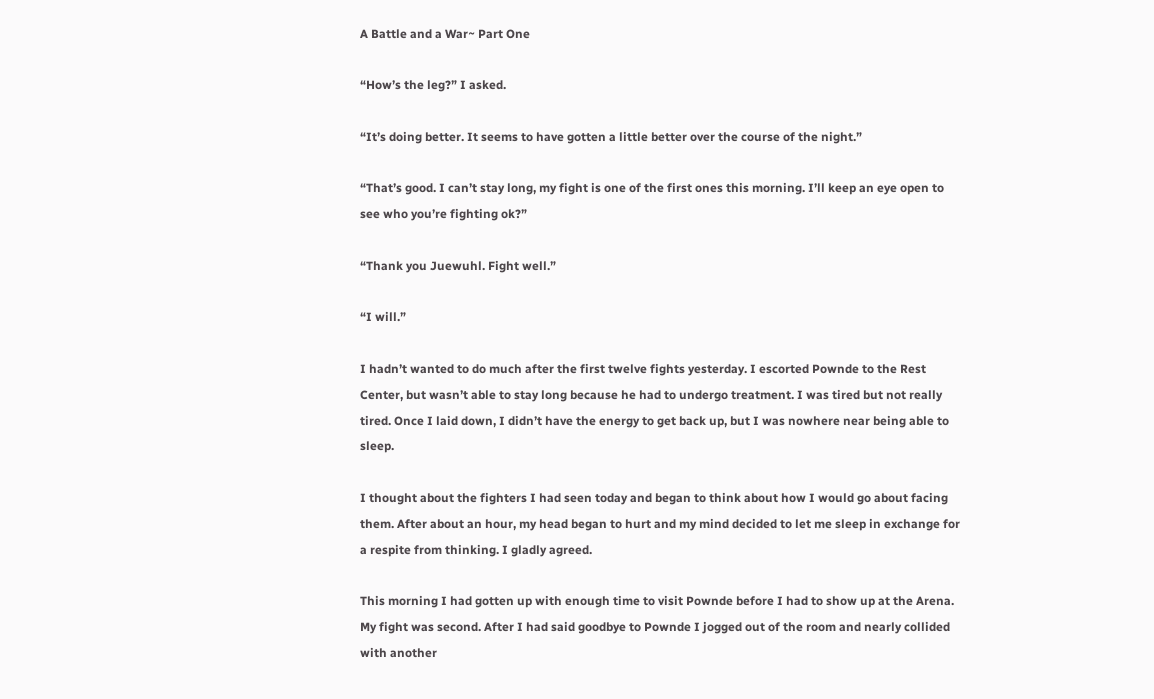A Battle and a War~ Part One

“How’s the leg?” I asked.

“It’s doing better. It seems to have gotten a little better over the course of the night.”

“That’s good. I can’t stay long, my fight is one of the first ones this morning. I’ll keep an eye open to see who you’re fighting ok?”

“Thank you Juewuhl. Fight well.”

“I will.”

I hadn’t wanted to do much after the first twelve fights yesterday. I escorted Pownde to the Rest Center, but wasn’t able to stay long because he had to undergo treatment. I was tired but not really tired. Once I laid down, I didn’t have the energy to get back up, but I was nowhere near being able to sleep.

I thought about the fighters I had seen today and began to think about how I would go about facing them. After about an hour, my head began to hurt and my mind decided to let me sleep in exchange for a respite from thinking. I gladly agreed.

This morning I had gotten up with enough time to visit Pownde before I had to show up at the Arena. My fight was second. After I had said goodbye to Pownde I jogged out of the room and nearly collided with another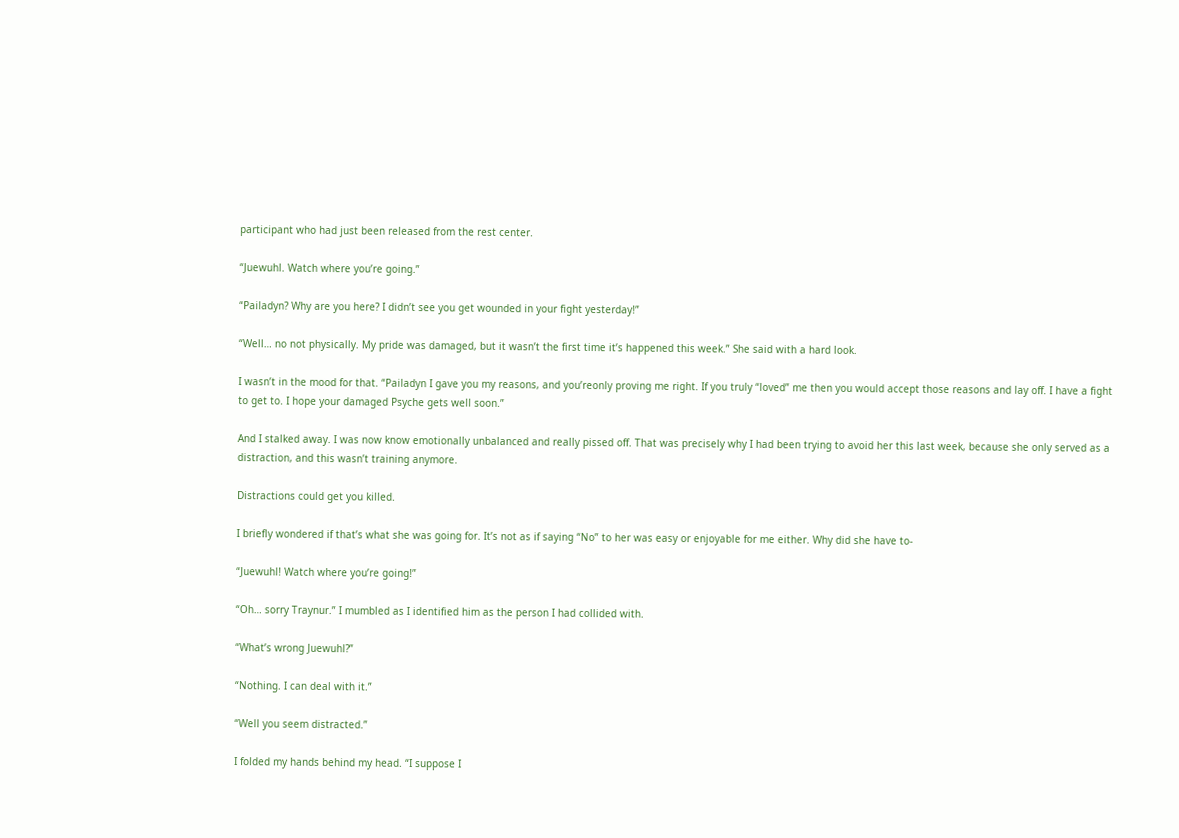participant who had just been released from the rest center.

“Juewuhl. Watch where you’re going.”

“Pailadyn? Why are you here? I didn’t see you get wounded in your fight yesterday!”

“Well… no not physically. My pride was damaged, but it wasn’t the first time it’s happened this week.” She said with a hard look.

I wasn’t in the mood for that. “Pailadyn I gave you my reasons, and you’reonly proving me right. If you truly “loved” me then you would accept those reasons and lay off. I have a fight to get to. I hope your damaged Psyche gets well soon.”

And I stalked away. I was now know emotionally unbalanced and really pissed off. That was precisely why I had been trying to avoid her this last week, because she only served as a distraction, and this wasn’t training anymore.

Distractions could get you killed.

I briefly wondered if that’s what she was going for. It’s not as if saying “No” to her was easy or enjoyable for me either. Why did she have to-

“Juewuhl! Watch where you’re going!”

“Oh… sorry Traynur.” I mumbled as I identified him as the person I had collided with.

“What’s wrong Juewuhl?”

“Nothing. I can deal with it.”

“Well you seem distracted.”

I folded my hands behind my head. “I suppose I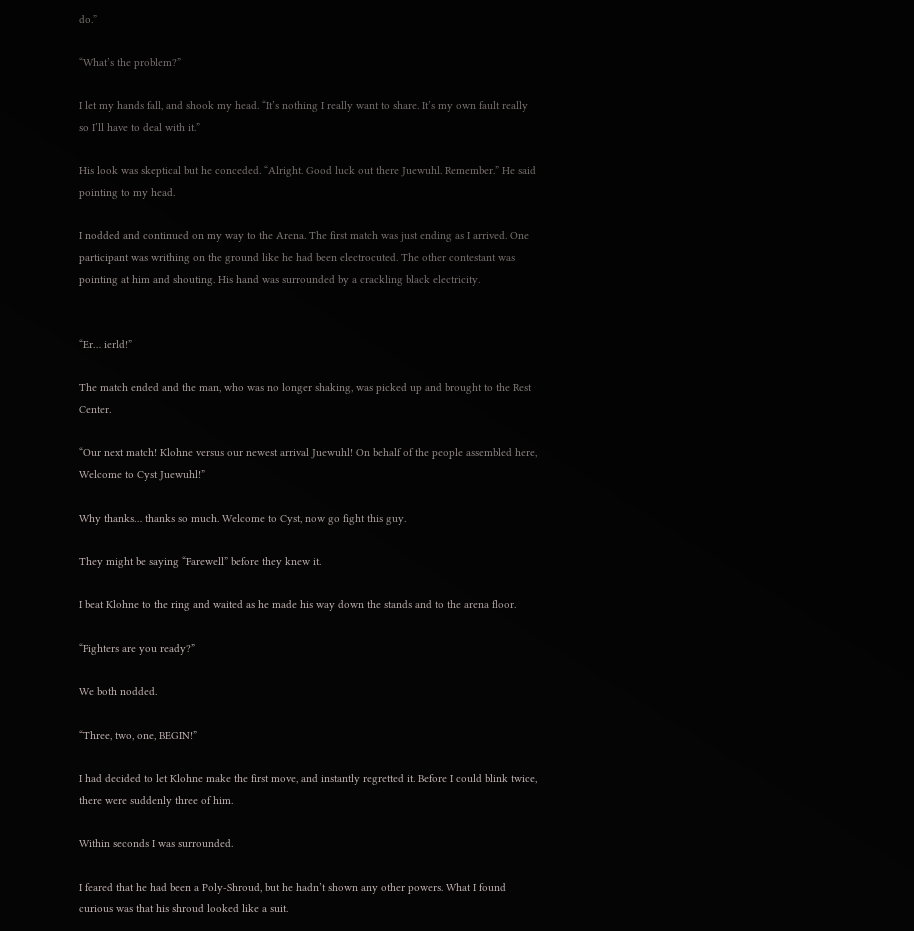do.”

“What’s the problem?”

I let my hands fall, and shook my head. “It’s nothing I really want to share. It’s my own fault really so I’ll have to deal with it.”

His look was skeptical but he conceded. “Alright. Good luck out there Juewuhl. Remember.” He said pointing to my head.

I nodded and continued on my way to the Arena. The first match was just ending as I arrived. One participant was writhing on the ground like he had been electrocuted. The other contestant was pointing at him and shouting. His hand was surrounded by a crackling black electricity.


“Er… ierld!”

The match ended and the man, who was no longer shaking, was picked up and brought to the Rest Center.

“Our next match! Klohne versus our newest arrival Juewuhl! On behalf of the people assembled here, Welcome to Cyst Juewuhl!”

Why thanks… thanks so much. Welcome to Cyst, now go fight this guy.

They might be saying “Farewell” before they knew it.

I beat Klohne to the ring and waited as he made his way down the stands and to the arena floor.

“Fighters are you ready?”

We both nodded.

“Three, two, one, BEGIN!”

I had decided to let Klohne make the first move, and instantly regretted it. Before I could blink twice, there were suddenly three of him.

Within seconds I was surrounded.

I feared that he had been a Poly-Shroud, but he hadn’t shown any other powers. What I found curious was that his shroud looked like a suit.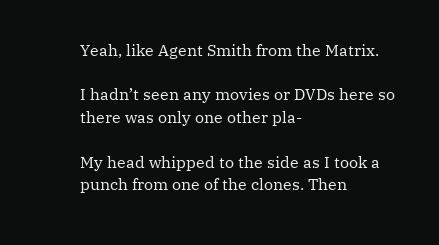Yeah, like Agent Smith from the Matrix.

I hadn’t seen any movies or DVDs here so there was only one other pla-

My head whipped to the side as I took a punch from one of the clones. Then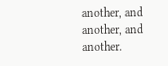another, and another, and another.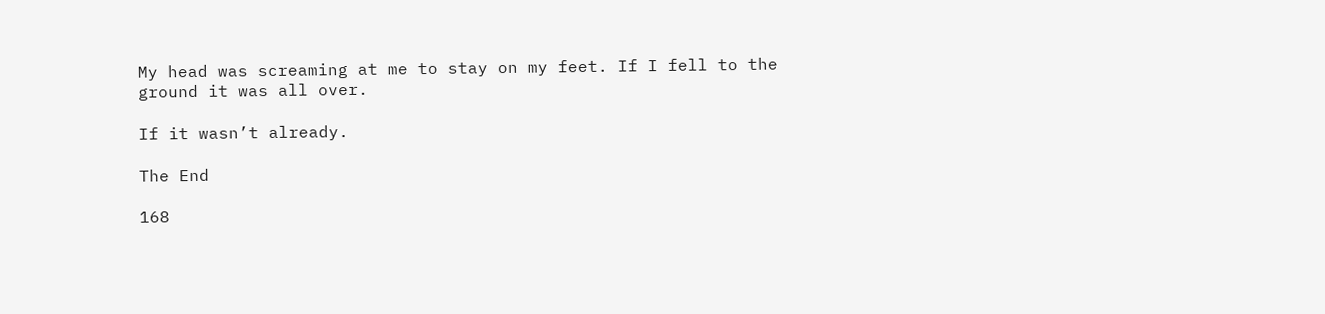My head was screaming at me to stay on my feet. If I fell to the ground it was all over.

If it wasn’t already.

The End

168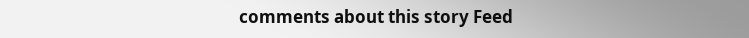comments about this story Feed